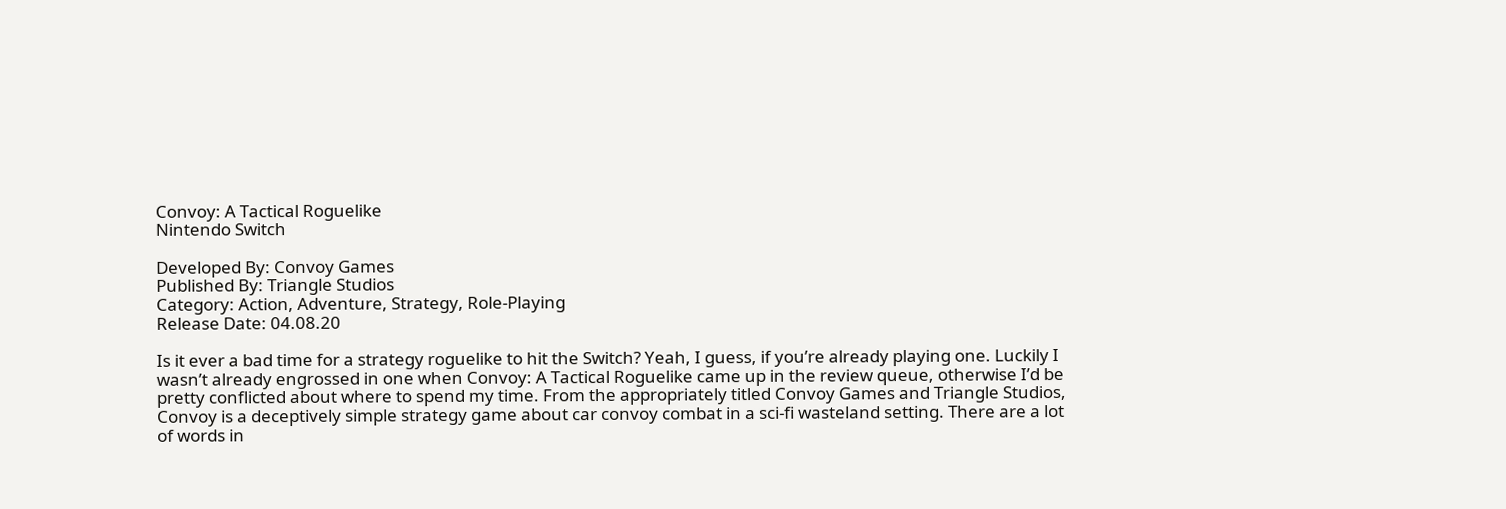Convoy: A Tactical Roguelike
Nintendo Switch

Developed By: Convoy Games
Published By: Triangle Studios
Category: Action, Adventure, Strategy, Role-Playing
Release Date: 04.08.20

Is it ever a bad time for a strategy roguelike to hit the Switch? Yeah, I guess, if you’re already playing one. Luckily I wasn’t already engrossed in one when Convoy: A Tactical Roguelike came up in the review queue, otherwise I’d be pretty conflicted about where to spend my time. From the appropriately titled Convoy Games and Triangle Studios, Convoy is a deceptively simple strategy game about car convoy combat in a sci-fi wasteland setting. There are a lot of words in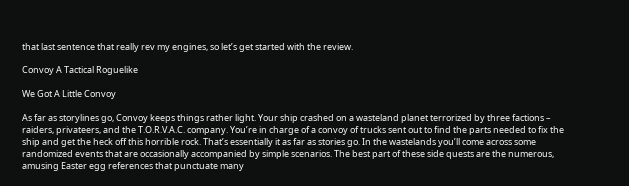that last sentence that really rev my engines, so let’s get started with the review.

Convoy A Tactical Roguelike

We Got A Little Convoy

As far as storylines go, Convoy keeps things rather light. Your ship crashed on a wasteland planet terrorized by three factions – raiders, privateers, and the T.O.R.V.A.C. company. You’re in charge of a convoy of trucks sent out to find the parts needed to fix the ship and get the heck off this horrible rock. That’s essentially it as far as stories go. In the wastelands you’ll come across some randomized events that are occasionally accompanied by simple scenarios. The best part of these side quests are the numerous, amusing Easter egg references that punctuate many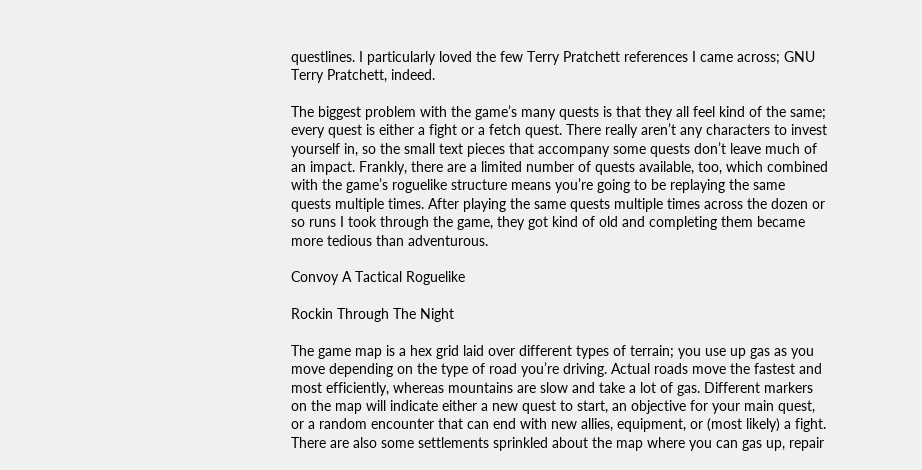questlines. I particularly loved the few Terry Pratchett references I came across; GNU Terry Pratchett, indeed.

The biggest problem with the game’s many quests is that they all feel kind of the same; every quest is either a fight or a fetch quest. There really aren’t any characters to invest yourself in, so the small text pieces that accompany some quests don’t leave much of an impact. Frankly, there are a limited number of quests available, too, which combined with the game’s roguelike structure means you’re going to be replaying the same quests multiple times. After playing the same quests multiple times across the dozen or so runs I took through the game, they got kind of old and completing them became more tedious than adventurous.

Convoy A Tactical Roguelike

Rockin Through The Night

The game map is a hex grid laid over different types of terrain; you use up gas as you move depending on the type of road you’re driving. Actual roads move the fastest and most efficiently, whereas mountains are slow and take a lot of gas. Different markers on the map will indicate either a new quest to start, an objective for your main quest, or a random encounter that can end with new allies, equipment, or (most likely) a fight. There are also some settlements sprinkled about the map where you can gas up, repair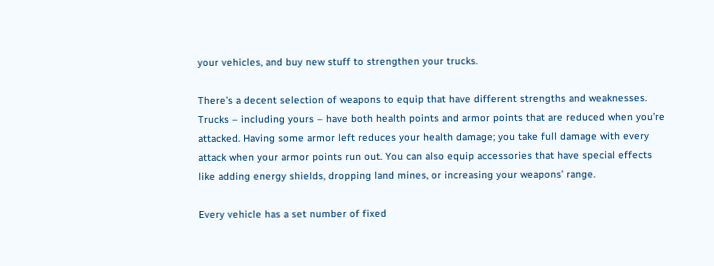your vehicles, and buy new stuff to strengthen your trucks.

There’s a decent selection of weapons to equip that have different strengths and weaknesses. Trucks – including yours – have both health points and armor points that are reduced when you’re attacked. Having some armor left reduces your health damage; you take full damage with every attack when your armor points run out. You can also equip accessories that have special effects like adding energy shields, dropping land mines, or increasing your weapons’ range.

Every vehicle has a set number of fixed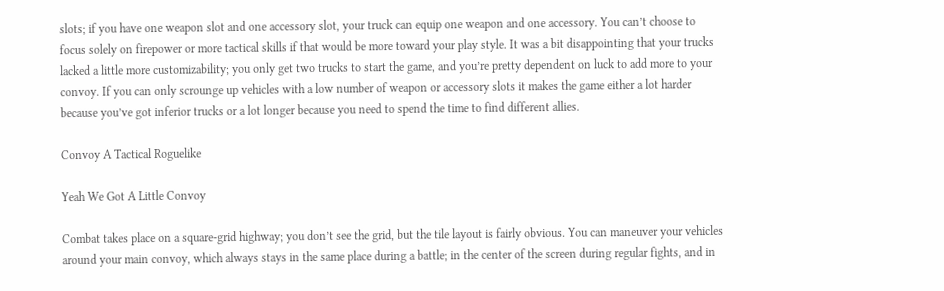slots; if you have one weapon slot and one accessory slot, your truck can equip one weapon and one accessory. You can’t choose to focus solely on firepower or more tactical skills if that would be more toward your play style. It was a bit disappointing that your trucks lacked a little more customizability; you only get two trucks to start the game, and you’re pretty dependent on luck to add more to your convoy. If you can only scrounge up vehicles with a low number of weapon or accessory slots it makes the game either a lot harder because you’ve got inferior trucks or a lot longer because you need to spend the time to find different allies.

Convoy A Tactical Roguelike

Yeah We Got A Little Convoy

Combat takes place on a square-grid highway; you don’t see the grid, but the tile layout is fairly obvious. You can maneuver your vehicles around your main convoy, which always stays in the same place during a battle; in the center of the screen during regular fights, and in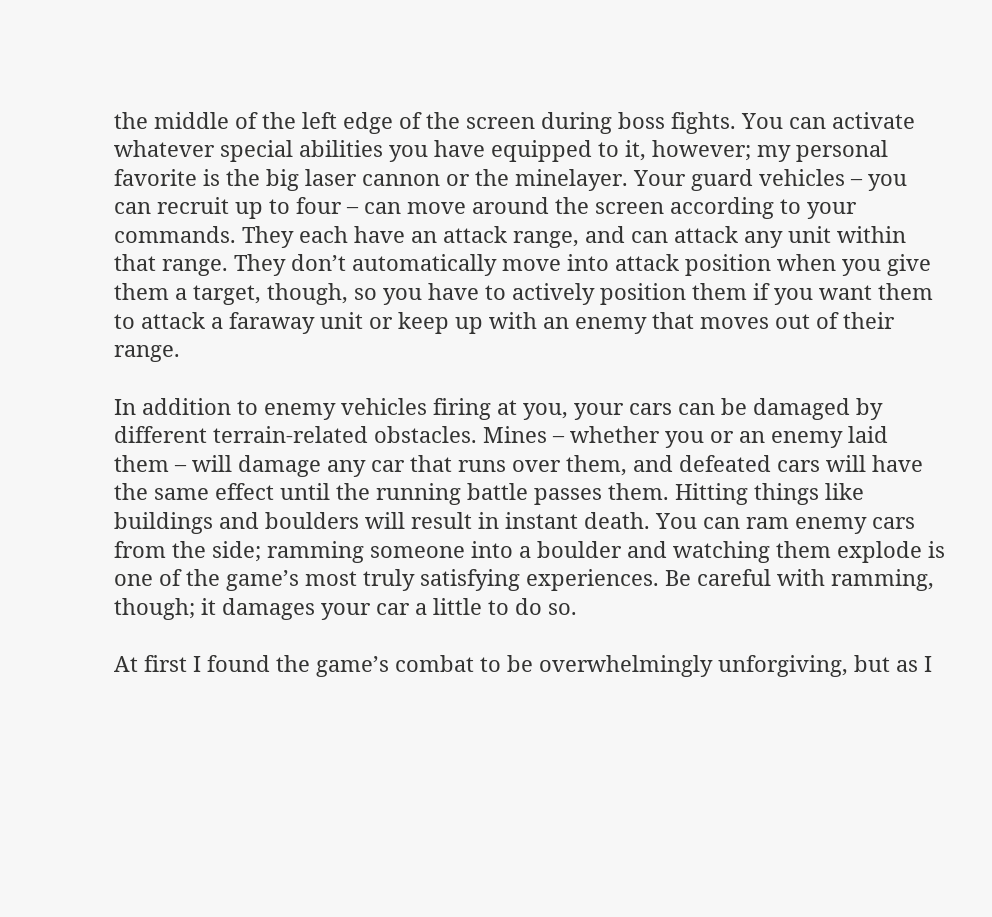the middle of the left edge of the screen during boss fights. You can activate whatever special abilities you have equipped to it, however; my personal favorite is the big laser cannon or the minelayer. Your guard vehicles – you can recruit up to four – can move around the screen according to your commands. They each have an attack range, and can attack any unit within that range. They don’t automatically move into attack position when you give them a target, though, so you have to actively position them if you want them to attack a faraway unit or keep up with an enemy that moves out of their range.

In addition to enemy vehicles firing at you, your cars can be damaged by different terrain-related obstacles. Mines – whether you or an enemy laid them – will damage any car that runs over them, and defeated cars will have the same effect until the running battle passes them. Hitting things like buildings and boulders will result in instant death. You can ram enemy cars from the side; ramming someone into a boulder and watching them explode is one of the game’s most truly satisfying experiences. Be careful with ramming, though; it damages your car a little to do so.

At first I found the game’s combat to be overwhelmingly unforgiving, but as I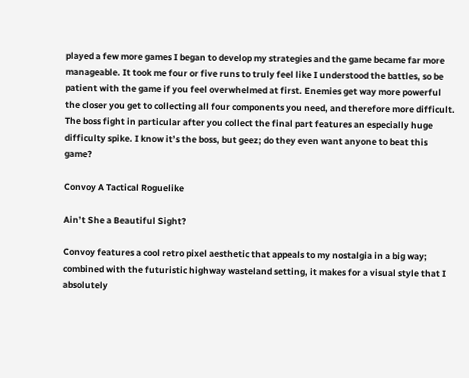played a few more games I began to develop my strategies and the game became far more manageable. It took me four or five runs to truly feel like I understood the battles, so be patient with the game if you feel overwhelmed at first. Enemies get way more powerful the closer you get to collecting all four components you need, and therefore more difficult. The boss fight in particular after you collect the final part features an especially huge difficulty spike. I know it’s the boss, but geez; do they even want anyone to beat this game?

Convoy A Tactical Roguelike

Ain’t She a Beautiful Sight?

Convoy features a cool retro pixel aesthetic that appeals to my nostalgia in a big way; combined with the futuristic highway wasteland setting, it makes for a visual style that I absolutely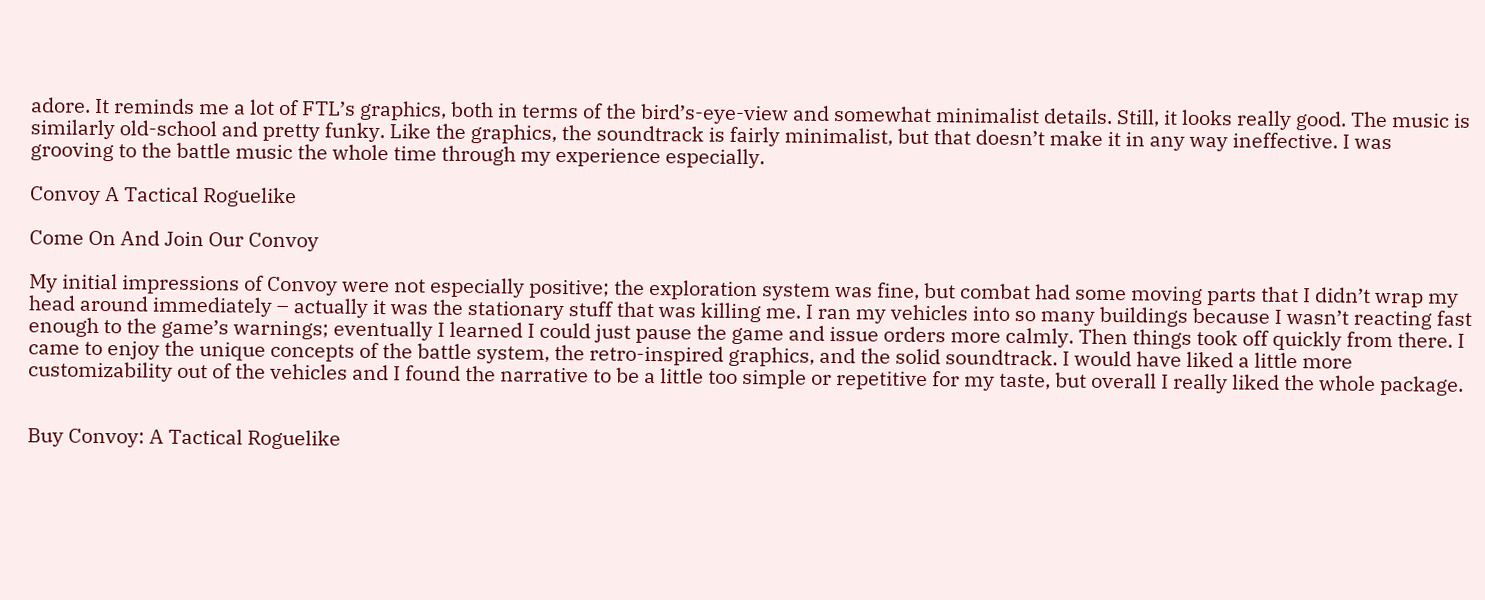adore. It reminds me a lot of FTL’s graphics, both in terms of the bird’s-eye-view and somewhat minimalist details. Still, it looks really good. The music is similarly old-school and pretty funky. Like the graphics, the soundtrack is fairly minimalist, but that doesn’t make it in any way ineffective. I was grooving to the battle music the whole time through my experience especially.

Convoy A Tactical Roguelike

Come On And Join Our Convoy

My initial impressions of Convoy were not especially positive; the exploration system was fine, but combat had some moving parts that I didn’t wrap my head around immediately – actually it was the stationary stuff that was killing me. I ran my vehicles into so many buildings because I wasn’t reacting fast enough to the game’s warnings; eventually I learned I could just pause the game and issue orders more calmly. Then things took off quickly from there. I came to enjoy the unique concepts of the battle system, the retro-inspired graphics, and the solid soundtrack. I would have liked a little more customizability out of the vehicles and I found the narrative to be a little too simple or repetitive for my taste, but overall I really liked the whole package.


Buy Convoy: A Tactical Roguelike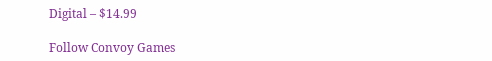Digital – $14.99

Follow Convoy Games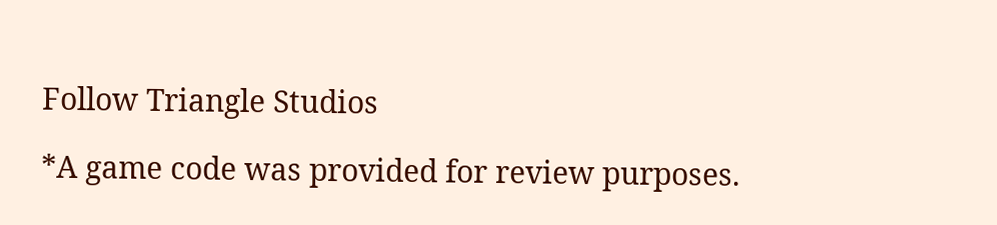Follow Triangle Studios

*A game code was provided for review purposes.